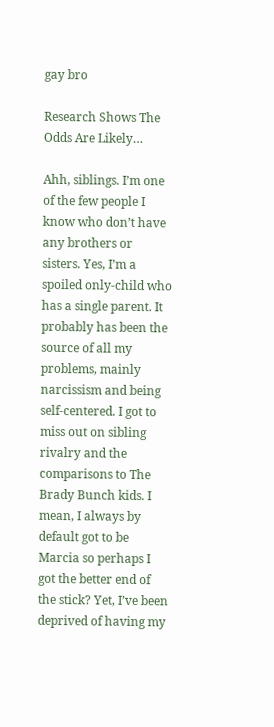gay bro

Research Shows The Odds Are Likely…

Ahh, siblings. I’m one of the few people I know who don’t have any brothers or sisters. Yes, I’m a spoiled only-child who has a single parent. It probably has been the source of all my problems, mainly narcissism and being self-centered. I got to miss out on sibling rivalry and the comparisons to The Brady Bunch kids. I mean, I always by default got to be Marcia so perhaps I got the better end of the stick? Yet, I’ve been deprived of having my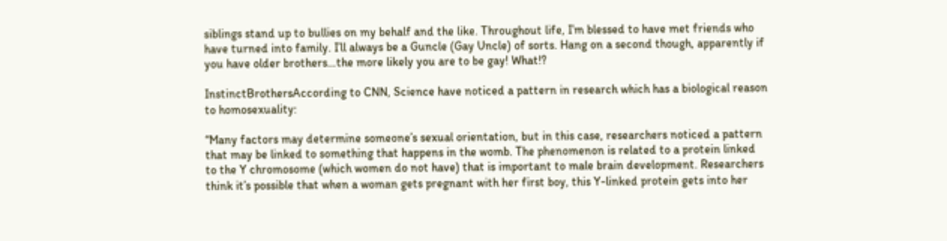siblings stand up to bullies on my behalf and the like. Throughout life, I’m blessed to have met friends who have turned into family. I’ll always be a Guncle (Gay Uncle) of sorts. Hang on a second though, apparently if you have older brothers…the more likely you are to be gay! What!?

InstinctBrothersAccording to CNN, Science have noticed a pattern in research which has a biological reason to homosexuality:

“Many factors may determine someone’s sexual orientation, but in this case, researchers noticed a pattern that may be linked to something that happens in the womb. The phenomenon is related to a protein linked to the Y chromosome (which women do not have) that is important to male brain development. Researchers think it’s possible that when a woman gets pregnant with her first boy, this Y-linked protein gets into her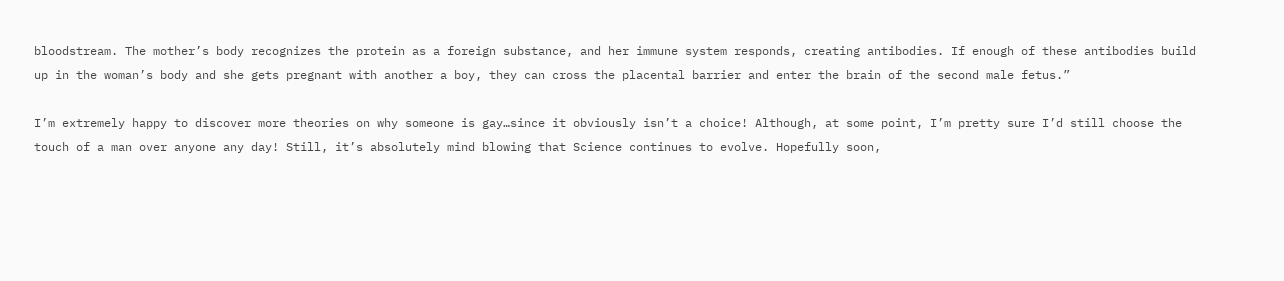bloodstream. The mother’s body recognizes the protein as a foreign substance, and her immune system responds, creating antibodies. If enough of these antibodies build up in the woman’s body and she gets pregnant with another a boy, they can cross the placental barrier and enter the brain of the second male fetus.”

I’m extremely happy to discover more theories on why someone is gay…since it obviously isn’t a choice! Although, at some point, I’m pretty sure I’d still choose the touch of a man over anyone any day! Still, it’s absolutely mind blowing that Science continues to evolve. Hopefully soon,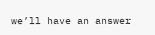we’ll have an answer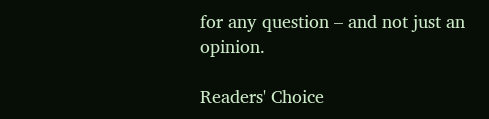for any question – and not just an opinion.

Readers' Choice